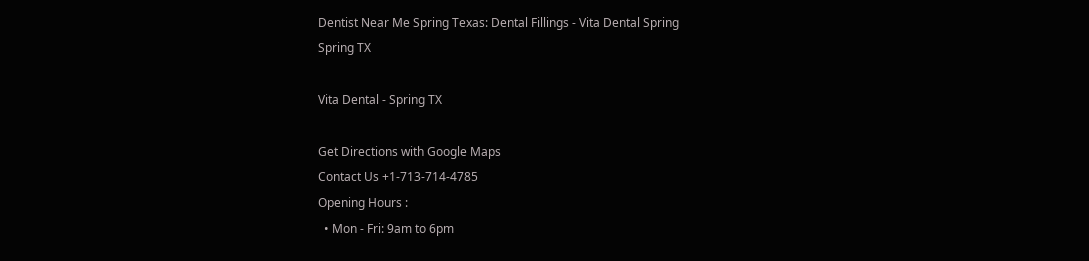Dentist Near Me Spring Texas: Dental Fillings - Vita Dental Spring
Spring TX

Vita Dental - Spring TX

Get Directions with Google Maps
Contact Us +1-713-714-4785
Opening Hours :
  • Mon - Fri: 9am to 6pm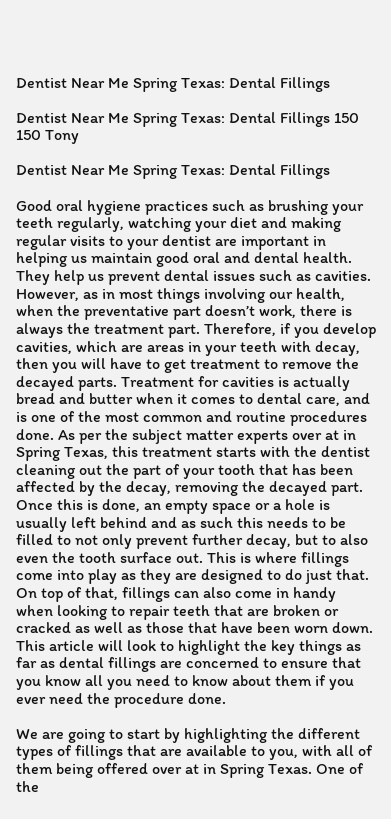Dentist Near Me Spring Texas: Dental Fillings

Dentist Near Me Spring Texas: Dental Fillings 150 150 Tony

Dentist Near Me Spring Texas: Dental Fillings

Good oral hygiene practices such as brushing your teeth regularly, watching your diet and making regular visits to your dentist are important in helping us maintain good oral and dental health. They help us prevent dental issues such as cavities. However, as in most things involving our health, when the preventative part doesn’t work, there is always the treatment part. Therefore, if you develop cavities, which are areas in your teeth with decay, then you will have to get treatment to remove the decayed parts. Treatment for cavities is actually bread and butter when it comes to dental care, and is one of the most common and routine procedures done. As per the subject matter experts over at in Spring Texas, this treatment starts with the dentist cleaning out the part of your tooth that has been affected by the decay, removing the decayed part. Once this is done, an empty space or a hole is usually left behind and as such this needs to be filled to not only prevent further decay, but to also even the tooth surface out. This is where fillings come into play as they are designed to do just that. On top of that, fillings can also come in handy when looking to repair teeth that are broken or cracked as well as those that have been worn down. This article will look to highlight the key things as far as dental fillings are concerned to ensure that you know all you need to know about them if you ever need the procedure done.

We are going to start by highlighting the different types of fillings that are available to you, with all of them being offered over at in Spring Texas. One of the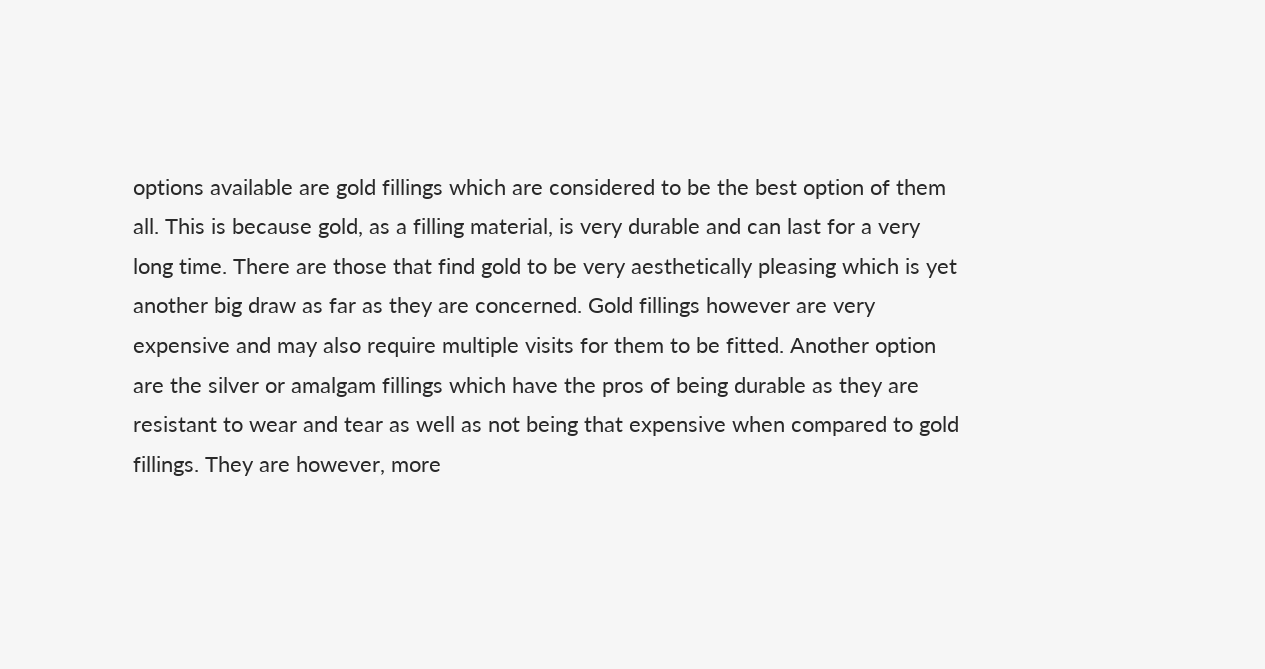options available are gold fillings which are considered to be the best option of them all. This is because gold, as a filling material, is very durable and can last for a very long time. There are those that find gold to be very aesthetically pleasing which is yet another big draw as far as they are concerned. Gold fillings however are very expensive and may also require multiple visits for them to be fitted. Another option are the silver or amalgam fillings which have the pros of being durable as they are resistant to wear and tear as well as not being that expensive when compared to gold fillings. They are however, more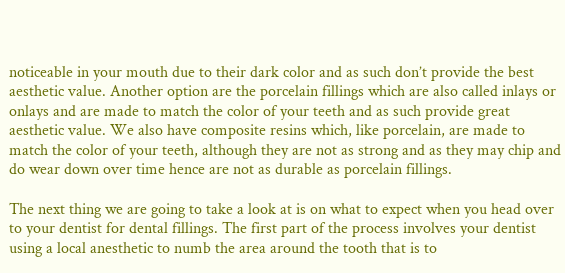noticeable in your mouth due to their dark color and as such don’t provide the best aesthetic value. Another option are the porcelain fillings which are also called inlays or onlays and are made to match the color of your teeth and as such provide great aesthetic value. We also have composite resins which, like porcelain, are made to match the color of your teeth, although they are not as strong and as they may chip and do wear down over time hence are not as durable as porcelain fillings.

The next thing we are going to take a look at is on what to expect when you head over to your dentist for dental fillings. The first part of the process involves your dentist using a local anesthetic to numb the area around the tooth that is to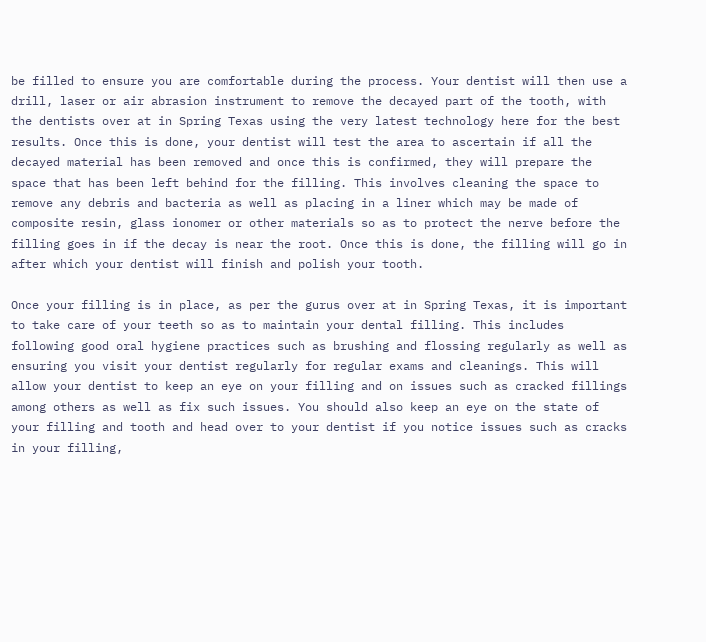be filled to ensure you are comfortable during the process. Your dentist will then use a drill, laser or air abrasion instrument to remove the decayed part of the tooth, with the dentists over at in Spring Texas using the very latest technology here for the best results. Once this is done, your dentist will test the area to ascertain if all the decayed material has been removed and once this is confirmed, they will prepare the space that has been left behind for the filling. This involves cleaning the space to remove any debris and bacteria as well as placing in a liner which may be made of composite resin, glass ionomer or other materials so as to protect the nerve before the filling goes in if the decay is near the root. Once this is done, the filling will go in after which your dentist will finish and polish your tooth.

Once your filling is in place, as per the gurus over at in Spring Texas, it is important to take care of your teeth so as to maintain your dental filling. This includes following good oral hygiene practices such as brushing and flossing regularly as well as ensuring you visit your dentist regularly for regular exams and cleanings. This will allow your dentist to keep an eye on your filling and on issues such as cracked fillings among others as well as fix such issues. You should also keep an eye on the state of your filling and tooth and head over to your dentist if you notice issues such as cracks in your filling,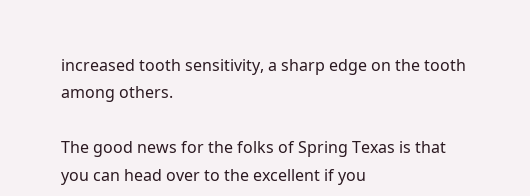increased tooth sensitivity, a sharp edge on the tooth among others.

The good news for the folks of Spring Texas is that you can head over to the excellent if you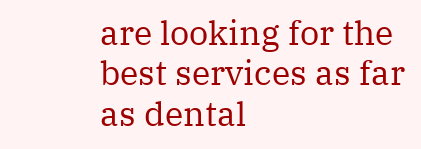are looking for the best services as far as dental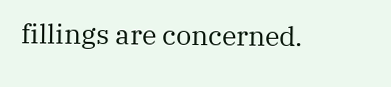fillings are concerned.